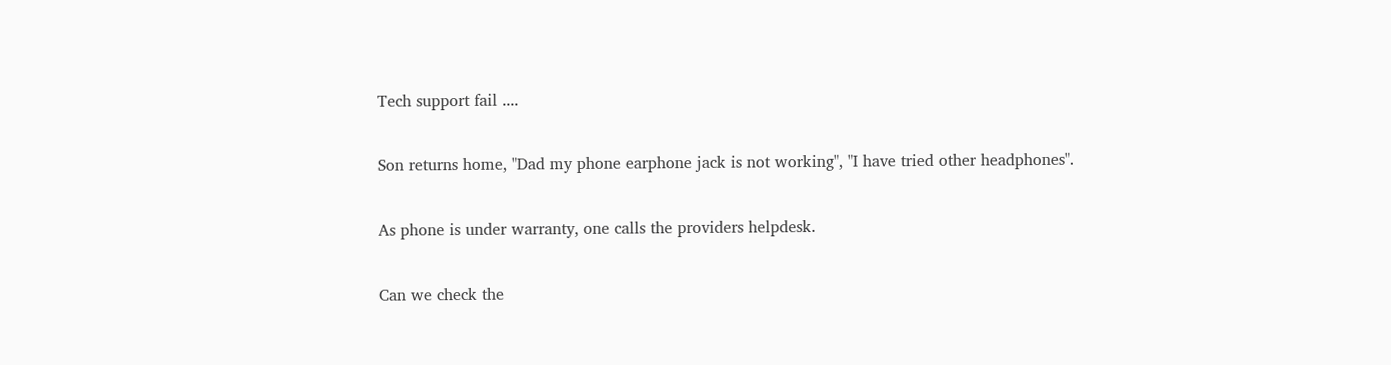Tech support fail ....

Son returns home, "Dad my phone earphone jack is not working", "I have tried other headphones".

As phone is under warranty, one calls the providers helpdesk.

Can we check the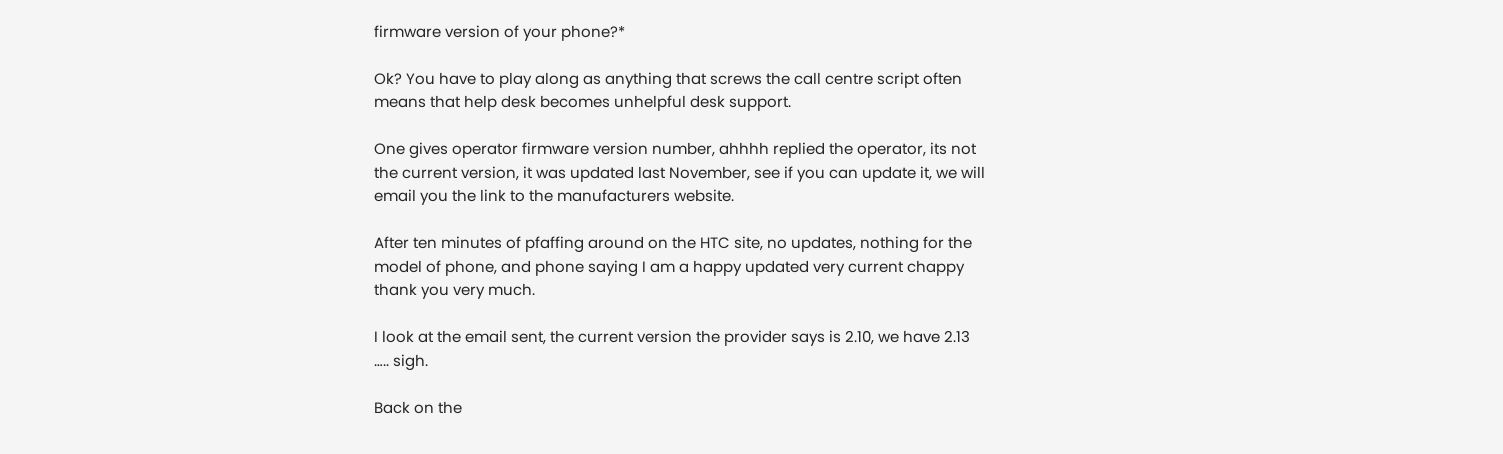firmware version of your phone?*

Ok? You have to play along as anything that screws the call centre script often means that help desk becomes unhelpful desk support.

One gives operator firmware version number, ahhhh replied the operator, its not the current version, it was updated last November, see if you can update it, we will email you the link to the manufacturers website.

After ten minutes of pfaffing around on the HTC site, no updates, nothing for the model of phone, and phone saying I am a happy updated very current chappy thank you very much.

I look at the email sent, the current version the provider says is 2.10, we have 2.13 ….. sigh.

Back on the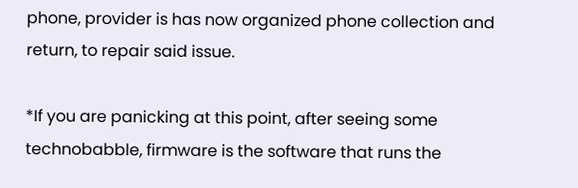phone, provider is has now organized phone collection and return, to repair said issue.

*If you are panicking at this point, after seeing some technobabble, firmware is the software that runs the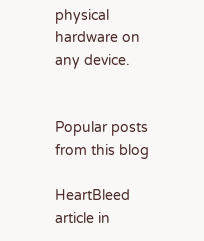physical hardware on any device.


Popular posts from this blog

HeartBleed article in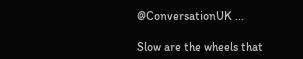@ConversationUK ...

Slow are the wheels that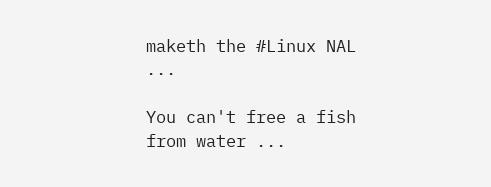maketh the #Linux NAL ...

You can't free a fish from water ...